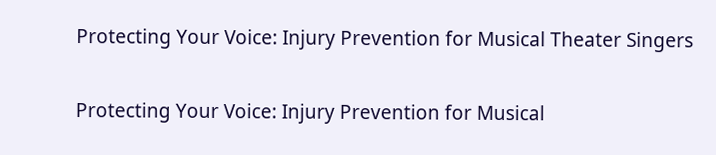Protecting Your Voice: Injury Prevention for Musical Theater Singers

Protecting Your Voice: Injury Prevention for Musical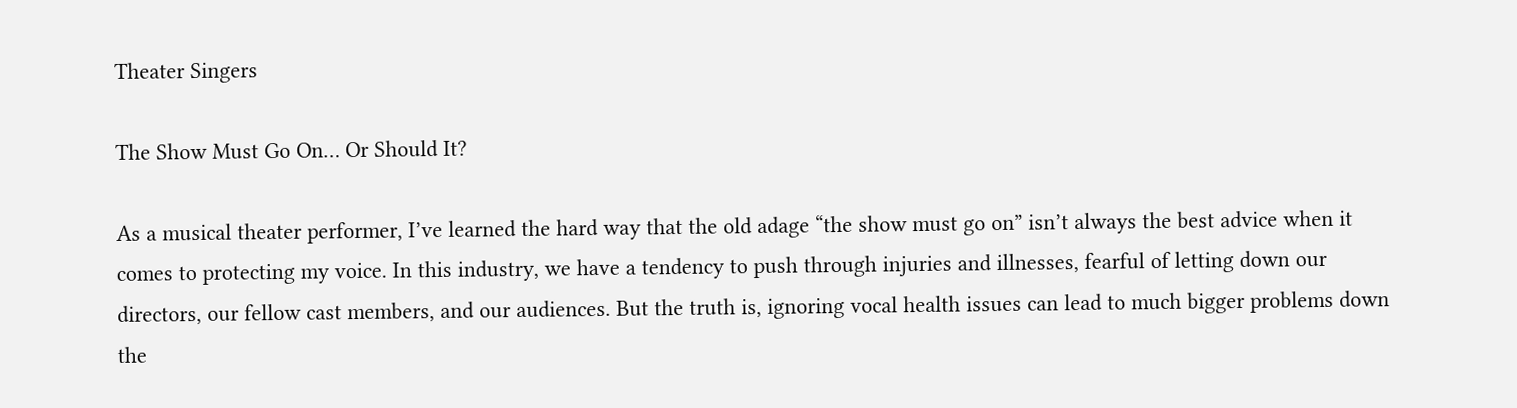Theater Singers

The Show Must Go On… Or Should It?

As a musical theater performer, I’ve learned the hard way that the old adage “the show must go on” isn’t always the best advice when it comes to protecting my voice. In this industry, we have a tendency to push through injuries and illnesses, fearful of letting down our directors, our fellow cast members, and our audiences. But the truth is, ignoring vocal health issues can lead to much bigger problems down the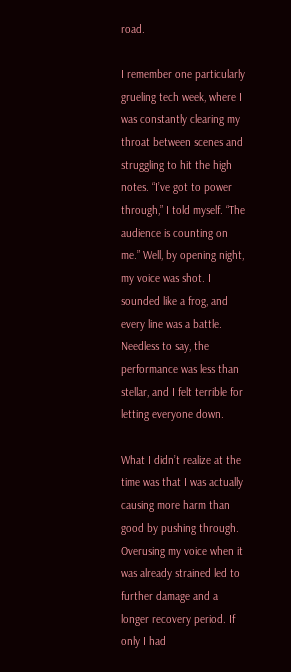road.

I remember one particularly grueling tech week, where I was constantly clearing my throat between scenes and struggling to hit the high notes. “I’ve got to power through,” I told myself. “The audience is counting on me.” Well, by opening night, my voice was shot. I sounded like a frog, and every line was a battle. Needless to say, the performance was less than stellar, and I felt terrible for letting everyone down.

What I didn’t realize at the time was that I was actually causing more harm than good by pushing through. Overusing my voice when it was already strained led to further damage and a longer recovery period. If only I had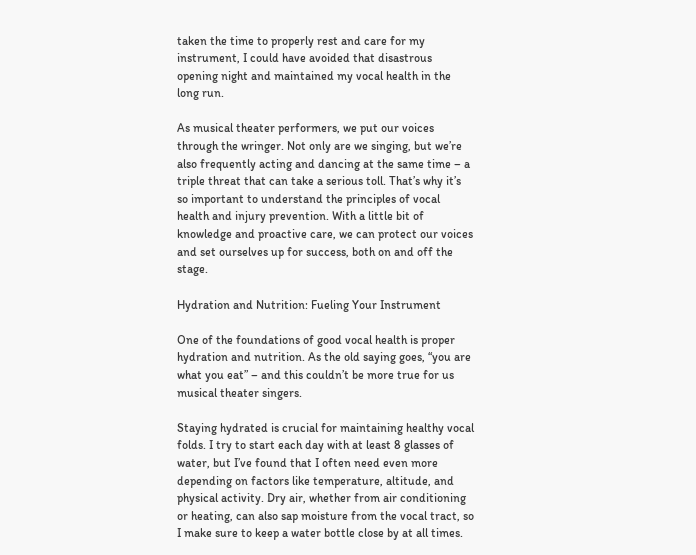taken the time to properly rest and care for my instrument, I could have avoided that disastrous opening night and maintained my vocal health in the long run.

As musical theater performers, we put our voices through the wringer. Not only are we singing, but we’re also frequently acting and dancing at the same time – a triple threat that can take a serious toll. That’s why it’s so important to understand the principles of vocal health and injury prevention. With a little bit of knowledge and proactive care, we can protect our voices and set ourselves up for success, both on and off the stage.

Hydration and Nutrition: Fueling Your Instrument

One of the foundations of good vocal health is proper hydration and nutrition. As the old saying goes, “you are what you eat” – and this couldn’t be more true for us musical theater singers.

Staying hydrated is crucial for maintaining healthy vocal folds. I try to start each day with at least 8 glasses of water, but I’ve found that I often need even more depending on factors like temperature, altitude, and physical activity. Dry air, whether from air conditioning or heating, can also sap moisture from the vocal tract, so I make sure to keep a water bottle close by at all times.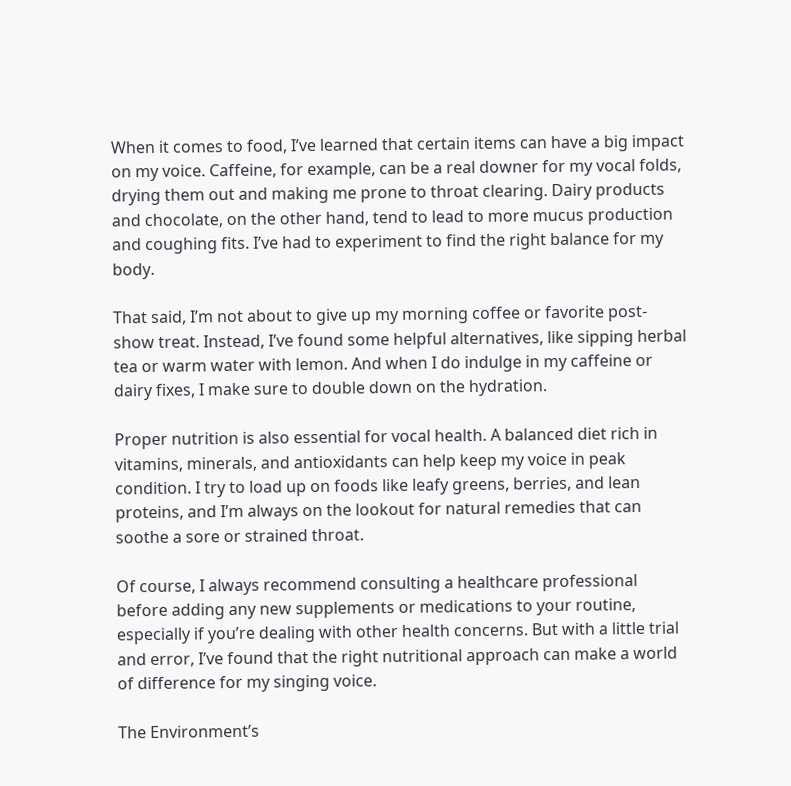When it comes to food, I’ve learned that certain items can have a big impact on my voice. Caffeine, for example, can be a real downer for my vocal folds, drying them out and making me prone to throat clearing. Dairy products and chocolate, on the other hand, tend to lead to more mucus production and coughing fits. I’ve had to experiment to find the right balance for my body.

That said, I’m not about to give up my morning coffee or favorite post-show treat. Instead, I’ve found some helpful alternatives, like sipping herbal tea or warm water with lemon. And when I do indulge in my caffeine or dairy fixes, I make sure to double down on the hydration.

Proper nutrition is also essential for vocal health. A balanced diet rich in vitamins, minerals, and antioxidants can help keep my voice in peak condition. I try to load up on foods like leafy greens, berries, and lean proteins, and I’m always on the lookout for natural remedies that can soothe a sore or strained throat.

Of course, I always recommend consulting a healthcare professional before adding any new supplements or medications to your routine, especially if you’re dealing with other health concerns. But with a little trial and error, I’ve found that the right nutritional approach can make a world of difference for my singing voice.

The Environment’s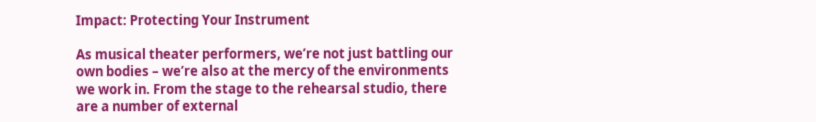Impact: Protecting Your Instrument

As musical theater performers, we’re not just battling our own bodies – we’re also at the mercy of the environments we work in. From the stage to the rehearsal studio, there are a number of external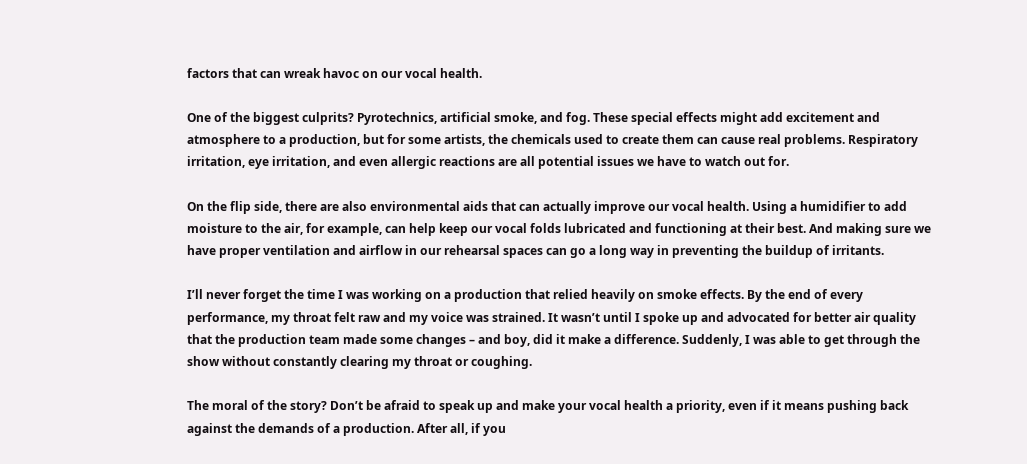factors that can wreak havoc on our vocal health.

One of the biggest culprits? Pyrotechnics, artificial smoke, and fog. These special effects might add excitement and atmosphere to a production, but for some artists, the chemicals used to create them can cause real problems. Respiratory irritation, eye irritation, and even allergic reactions are all potential issues we have to watch out for.

On the flip side, there are also environmental aids that can actually improve our vocal health. Using a humidifier to add moisture to the air, for example, can help keep our vocal folds lubricated and functioning at their best. And making sure we have proper ventilation and airflow in our rehearsal spaces can go a long way in preventing the buildup of irritants.

I’ll never forget the time I was working on a production that relied heavily on smoke effects. By the end of every performance, my throat felt raw and my voice was strained. It wasn’t until I spoke up and advocated for better air quality that the production team made some changes – and boy, did it make a difference. Suddenly, I was able to get through the show without constantly clearing my throat or coughing.

The moral of the story? Don’t be afraid to speak up and make your vocal health a priority, even if it means pushing back against the demands of a production. After all, if you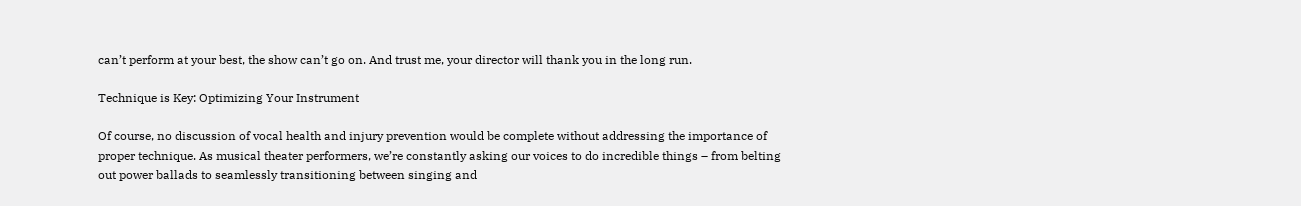can’t perform at your best, the show can’t go on. And trust me, your director will thank you in the long run.

Technique is Key: Optimizing Your Instrument

Of course, no discussion of vocal health and injury prevention would be complete without addressing the importance of proper technique. As musical theater performers, we’re constantly asking our voices to do incredible things – from belting out power ballads to seamlessly transitioning between singing and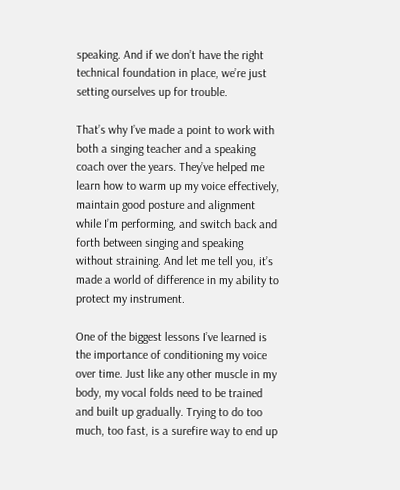speaking. And if we don’t have the right technical foundation in place, we’re just setting ourselves up for trouble.

That’s why I’ve made a point to work with both a singing teacher and a speaking coach over the years. They’ve helped me learn how to warm up my voice effectively, maintain good posture and alignment while I’m performing, and switch back and forth between singing and speaking without straining. And let me tell you, it’s made a world of difference in my ability to protect my instrument.

One of the biggest lessons I’ve learned is the importance of conditioning my voice over time. Just like any other muscle in my body, my vocal folds need to be trained and built up gradually. Trying to do too much, too fast, is a surefire way to end up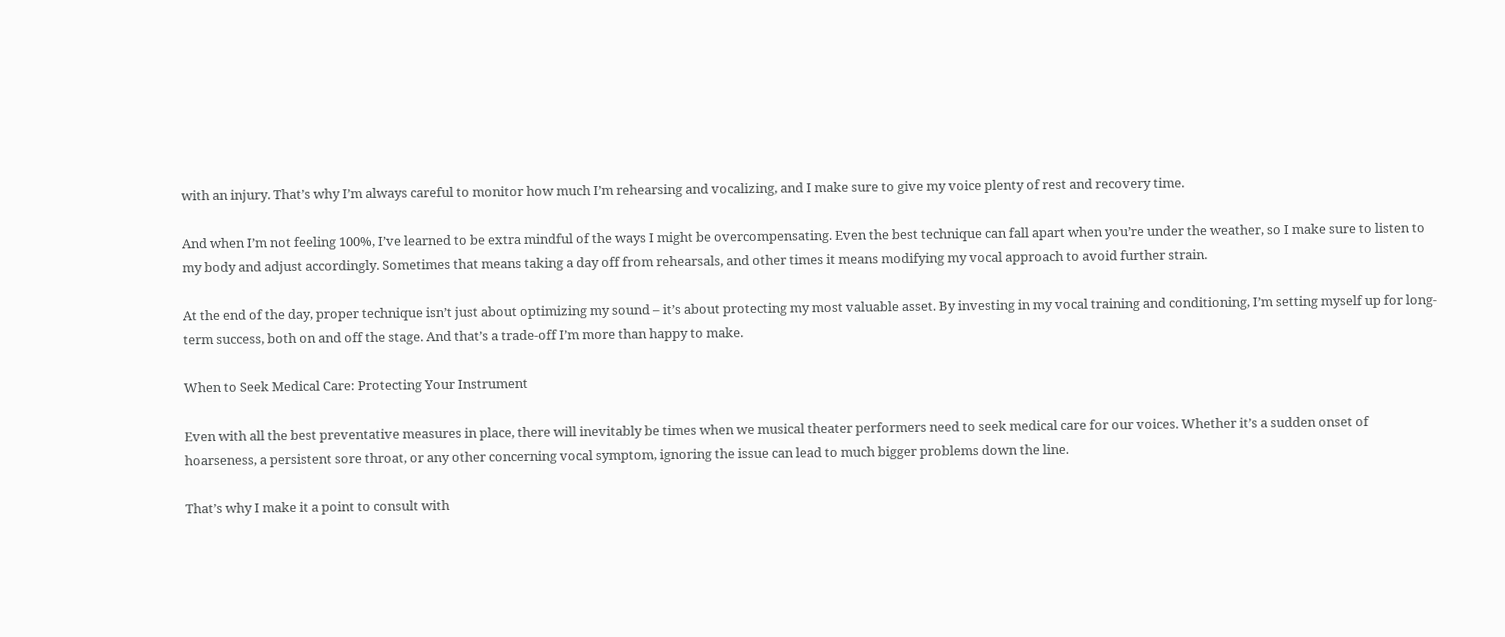with an injury. That’s why I’m always careful to monitor how much I’m rehearsing and vocalizing, and I make sure to give my voice plenty of rest and recovery time.

And when I’m not feeling 100%, I’ve learned to be extra mindful of the ways I might be overcompensating. Even the best technique can fall apart when you’re under the weather, so I make sure to listen to my body and adjust accordingly. Sometimes that means taking a day off from rehearsals, and other times it means modifying my vocal approach to avoid further strain.

At the end of the day, proper technique isn’t just about optimizing my sound – it’s about protecting my most valuable asset. By investing in my vocal training and conditioning, I’m setting myself up for long-term success, both on and off the stage. And that’s a trade-off I’m more than happy to make.

When to Seek Medical Care: Protecting Your Instrument

Even with all the best preventative measures in place, there will inevitably be times when we musical theater performers need to seek medical care for our voices. Whether it’s a sudden onset of hoarseness, a persistent sore throat, or any other concerning vocal symptom, ignoring the issue can lead to much bigger problems down the line.

That’s why I make it a point to consult with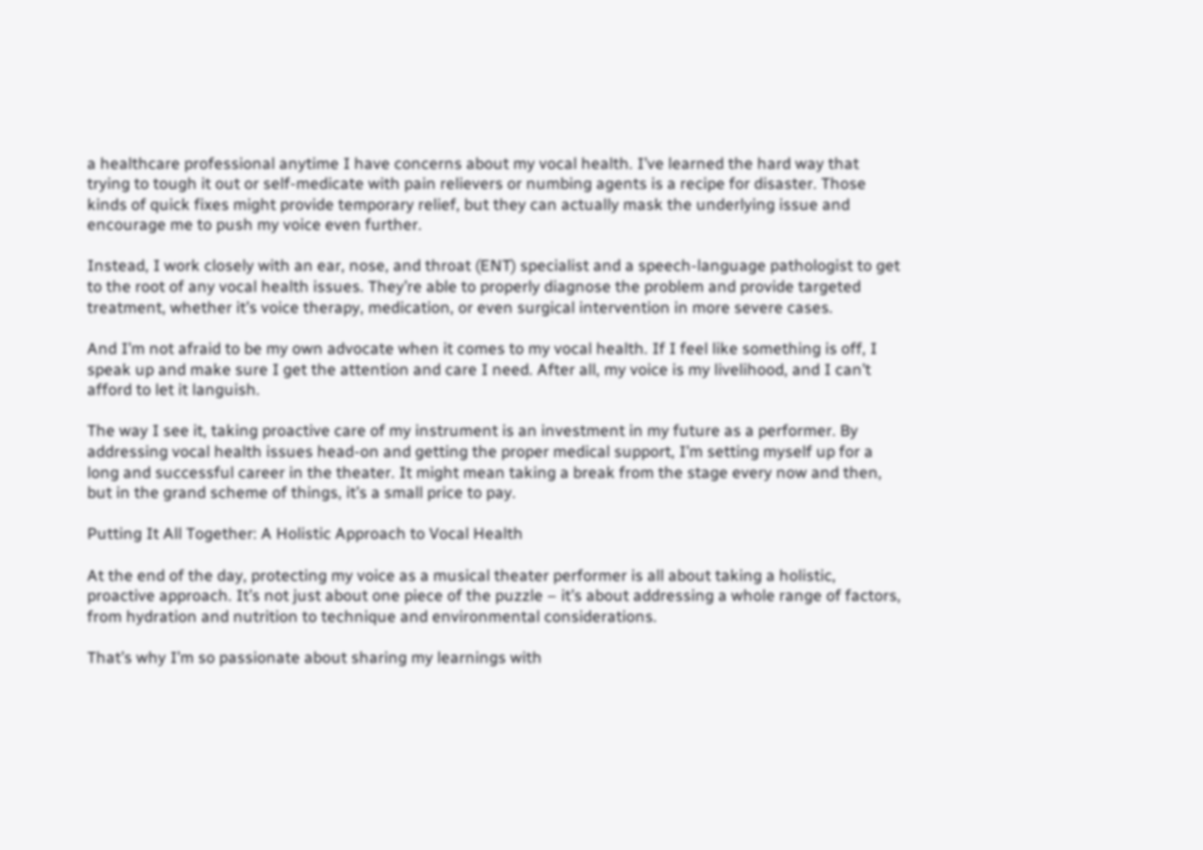a healthcare professional anytime I have concerns about my vocal health. I’ve learned the hard way that trying to tough it out or self-medicate with pain relievers or numbing agents is a recipe for disaster. Those kinds of quick fixes might provide temporary relief, but they can actually mask the underlying issue and encourage me to push my voice even further.

Instead, I work closely with an ear, nose, and throat (ENT) specialist and a speech-language pathologist to get to the root of any vocal health issues. They’re able to properly diagnose the problem and provide targeted treatment, whether it’s voice therapy, medication, or even surgical intervention in more severe cases.

And I’m not afraid to be my own advocate when it comes to my vocal health. If I feel like something is off, I speak up and make sure I get the attention and care I need. After all, my voice is my livelihood, and I can’t afford to let it languish.

The way I see it, taking proactive care of my instrument is an investment in my future as a performer. By addressing vocal health issues head-on and getting the proper medical support, I’m setting myself up for a long and successful career in the theater. It might mean taking a break from the stage every now and then, but in the grand scheme of things, it’s a small price to pay.

Putting It All Together: A Holistic Approach to Vocal Health

At the end of the day, protecting my voice as a musical theater performer is all about taking a holistic, proactive approach. It’s not just about one piece of the puzzle – it’s about addressing a whole range of factors, from hydration and nutrition to technique and environmental considerations.

That’s why I’m so passionate about sharing my learnings with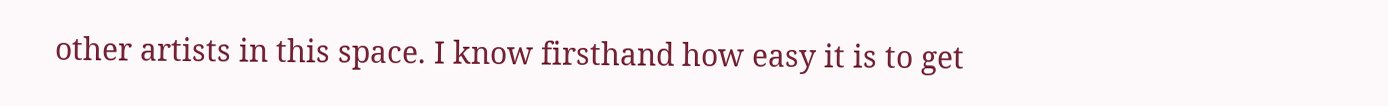other artists in this space. I know firsthand how easy it is to get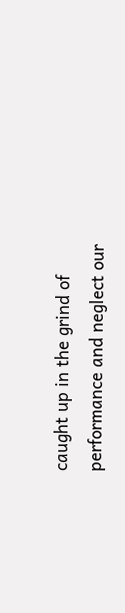caught up in the grind of performance and neglect our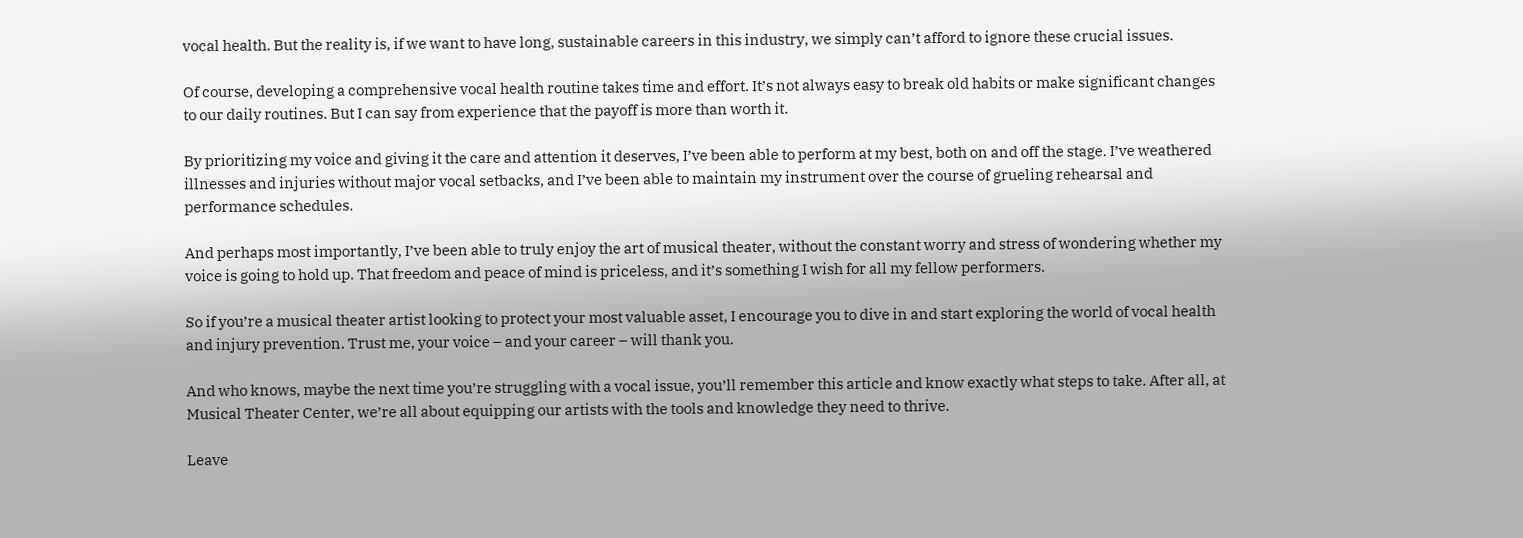vocal health. But the reality is, if we want to have long, sustainable careers in this industry, we simply can’t afford to ignore these crucial issues.

Of course, developing a comprehensive vocal health routine takes time and effort. It’s not always easy to break old habits or make significant changes to our daily routines. But I can say from experience that the payoff is more than worth it.

By prioritizing my voice and giving it the care and attention it deserves, I’ve been able to perform at my best, both on and off the stage. I’ve weathered illnesses and injuries without major vocal setbacks, and I’ve been able to maintain my instrument over the course of grueling rehearsal and performance schedules.

And perhaps most importantly, I’ve been able to truly enjoy the art of musical theater, without the constant worry and stress of wondering whether my voice is going to hold up. That freedom and peace of mind is priceless, and it’s something I wish for all my fellow performers.

So if you’re a musical theater artist looking to protect your most valuable asset, I encourage you to dive in and start exploring the world of vocal health and injury prevention. Trust me, your voice – and your career – will thank you.

And who knows, maybe the next time you’re struggling with a vocal issue, you’ll remember this article and know exactly what steps to take. After all, at Musical Theater Center, we’re all about equipping our artists with the tools and knowledge they need to thrive.

Leave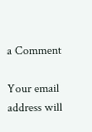a Comment

Your email address will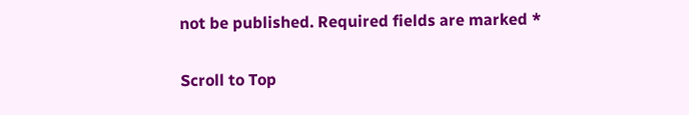not be published. Required fields are marked *

Scroll to Top